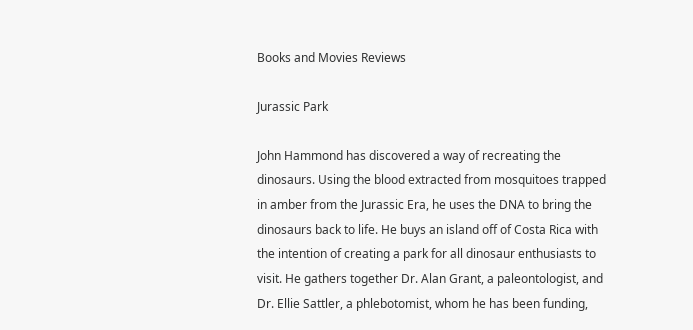Books and Movies Reviews

Jurassic Park

John Hammond has discovered a way of recreating the dinosaurs. Using the blood extracted from mosquitoes trapped in amber from the Jurassic Era, he uses the DNA to bring the dinosaurs back to life. He buys an island off of Costa Rica with the intention of creating a park for all dinosaur enthusiasts to visit. He gathers together Dr. Alan Grant, a paleontologist, and Dr. Ellie Sattler, a phlebotomist, whom he has been funding,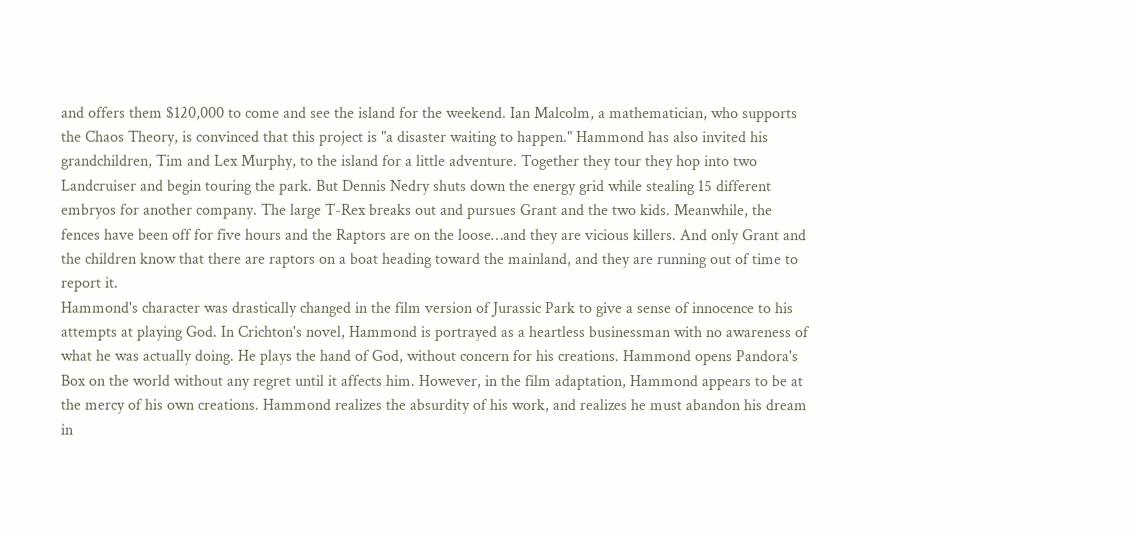and offers them $120,000 to come and see the island for the weekend. Ian Malcolm, a mathematician, who supports the Chaos Theory, is convinced that this project is "a disaster waiting to happen." Hammond has also invited his grandchildren, Tim and Lex Murphy, to the island for a little adventure. Together they tour they hop into two Landcruiser and begin touring the park. But Dennis Nedry shuts down the energy grid while stealing 15 different embryos for another company. The large T-Rex breaks out and pursues Grant and the two kids. Meanwhile, the fences have been off for five hours and the Raptors are on the loose…and they are vicious killers. And only Grant and the children know that there are raptors on a boat heading toward the mainland, and they are running out of time to report it.
Hammond's character was drastically changed in the film version of Jurassic Park to give a sense of innocence to his attempts at playing God. In Crichton's novel, Hammond is portrayed as a heartless businessman with no awareness of what he was actually doing. He plays the hand of God, without concern for his creations. Hammond opens Pandora's Box on the world without any regret until it affects him. However, in the film adaptation, Hammond appears to be at the mercy of his own creations. Hammond realizes the absurdity of his work, and realizes he must abandon his dream in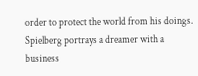order to protect the world from his doings. Spielberg portrays a dreamer with a business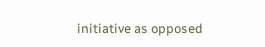initiative as opposed